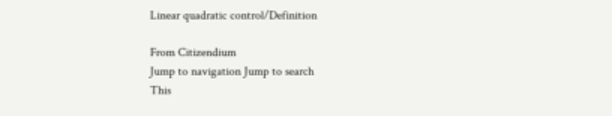Linear quadratic control/Definition

From Citizendium
Jump to navigation Jump to search
This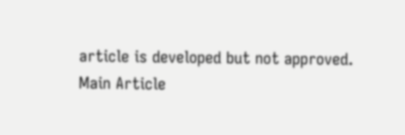article is developed but not approved.
Main Article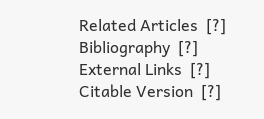Related Articles  [?]
Bibliography  [?]
External Links  [?]
Citable Version  [?]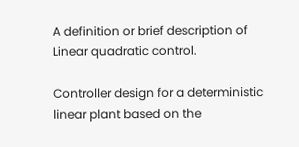A definition or brief description of Linear quadratic control.

Controller design for a deterministic linear plant based on the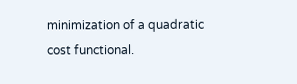minimization of a quadratic cost functional.